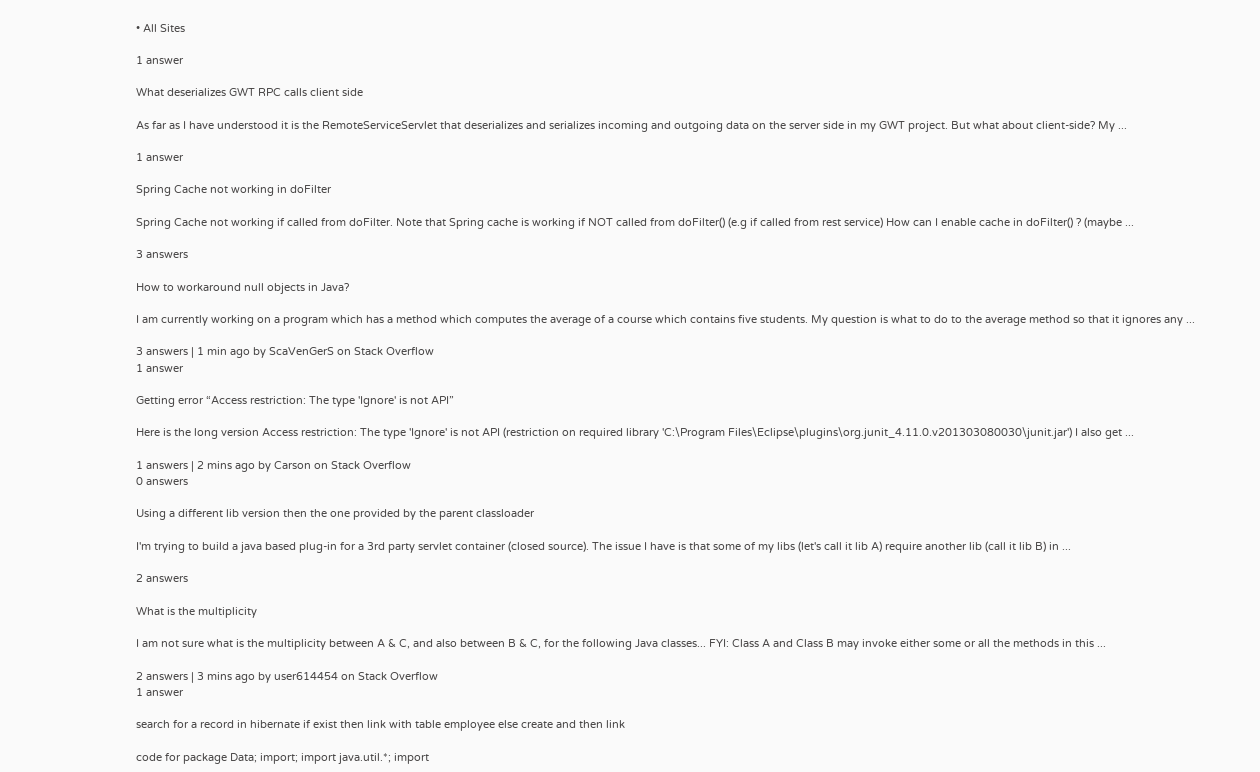• All Sites

1 answer

What deserializes GWT RPC calls client side

As far as I have understood it is the RemoteServiceServlet that deserializes and serializes incoming and outgoing data on the server side in my GWT project. But what about client-side? My ...

1 answer

Spring Cache not working in doFilter

Spring Cache not working if called from doFilter. Note that Spring cache is working if NOT called from doFilter() (e.g if called from rest service) How can I enable cache in doFilter() ? (maybe ...

3 answers

How to workaround null objects in Java?

I am currently working on a program which has a method which computes the average of a course which contains five students. My question is what to do to the average method so that it ignores any ...

3 answers | 1 min ago by ScaVenGerS on Stack Overflow
1 answer

Getting error “Access restriction: The type 'Ignore' is not API”

Here is the long version Access restriction: The type 'Ignore' is not API (restriction on required library 'C:\Program Files\Eclipse\plugins\org.junit_4.11.0.v201303080030\junit.jar') I also get ...

1 answers | 2 mins ago by Carson on Stack Overflow
0 answers

Using a different lib version then the one provided by the parent classloader

I'm trying to build a java based plug-in for a 3rd party servlet container (closed source). The issue I have is that some of my libs (let's call it lib A) require another lib (call it lib B) in ...

2 answers

What is the multiplicity

I am not sure what is the multiplicity between A & C, and also between B & C, for the following Java classes... FYI: Class A and Class B may invoke either some or all the methods in this ...

2 answers | 3 mins ago by user614454 on Stack Overflow
1 answer

search for a record in hibernate if exist then link with table employee else create and then link

code for package Data; import; import java.util.*; import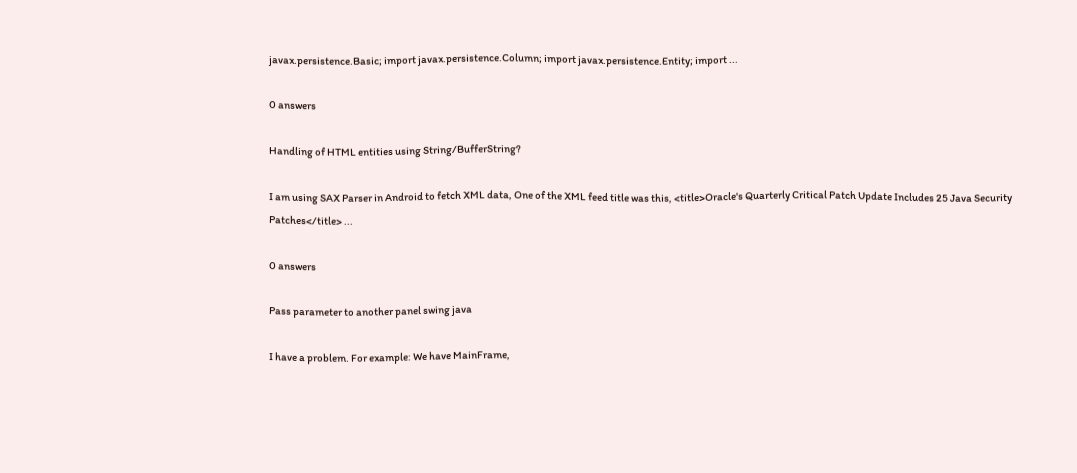javax.persistence.Basic; import javax.persistence.Column; import javax.persistence.Entity; import ...

0 answers

Handling of HTML entities using String/BufferString?

I am using SAX Parser in Android to fetch XML data, One of the XML feed title was this, <title>Oracle's Quarterly Critical Patch Update Includes 25 Java Security Patches</title> ...

0 answers

Pass parameter to another panel swing java

I have a problem. For example: We have MainFrame,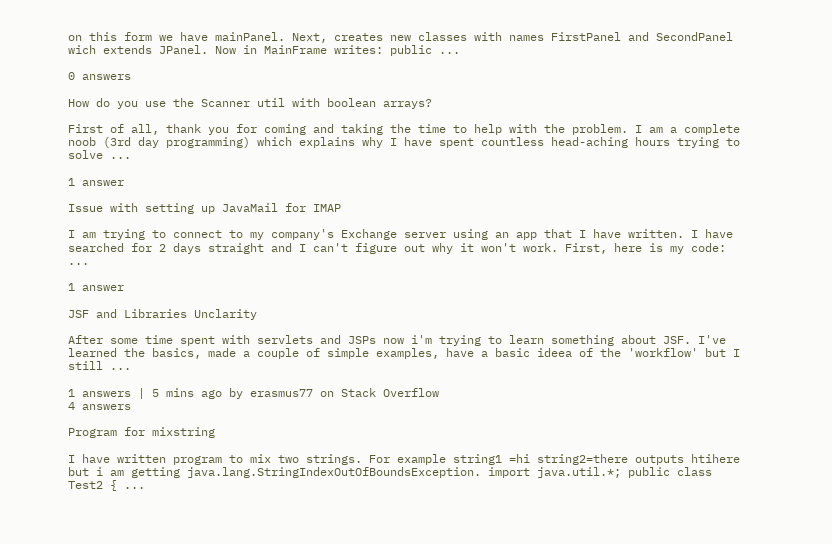on this form we have mainPanel. Next, creates new classes with names FirstPanel and SecondPanel wich extends JPanel. Now in MainFrame writes: public ...

0 answers

How do you use the Scanner util with boolean arrays?

First of all, thank you for coming and taking the time to help with the problem. I am a complete noob (3rd day programming) which explains why I have spent countless head-aching hours trying to solve ...

1 answer

Issue with setting up JavaMail for IMAP

I am trying to connect to my company's Exchange server using an app that I have written. I have searched for 2 days straight and I can't figure out why it won't work. First, here is my code: ...

1 answer

JSF and Libraries Unclarity

After some time spent with servlets and JSPs now i'm trying to learn something about JSF. I've learned the basics, made a couple of simple examples, have a basic ideea of the 'workflow' but I still ...

1 answers | 5 mins ago by erasmus77 on Stack Overflow
4 answers

Program for mixstring

I have written program to mix two strings. For example string1 =hi string2=there outputs htihere but i am getting java.lang.StringIndexOutOfBoundsException. import java.util.*; public class Test2 { ...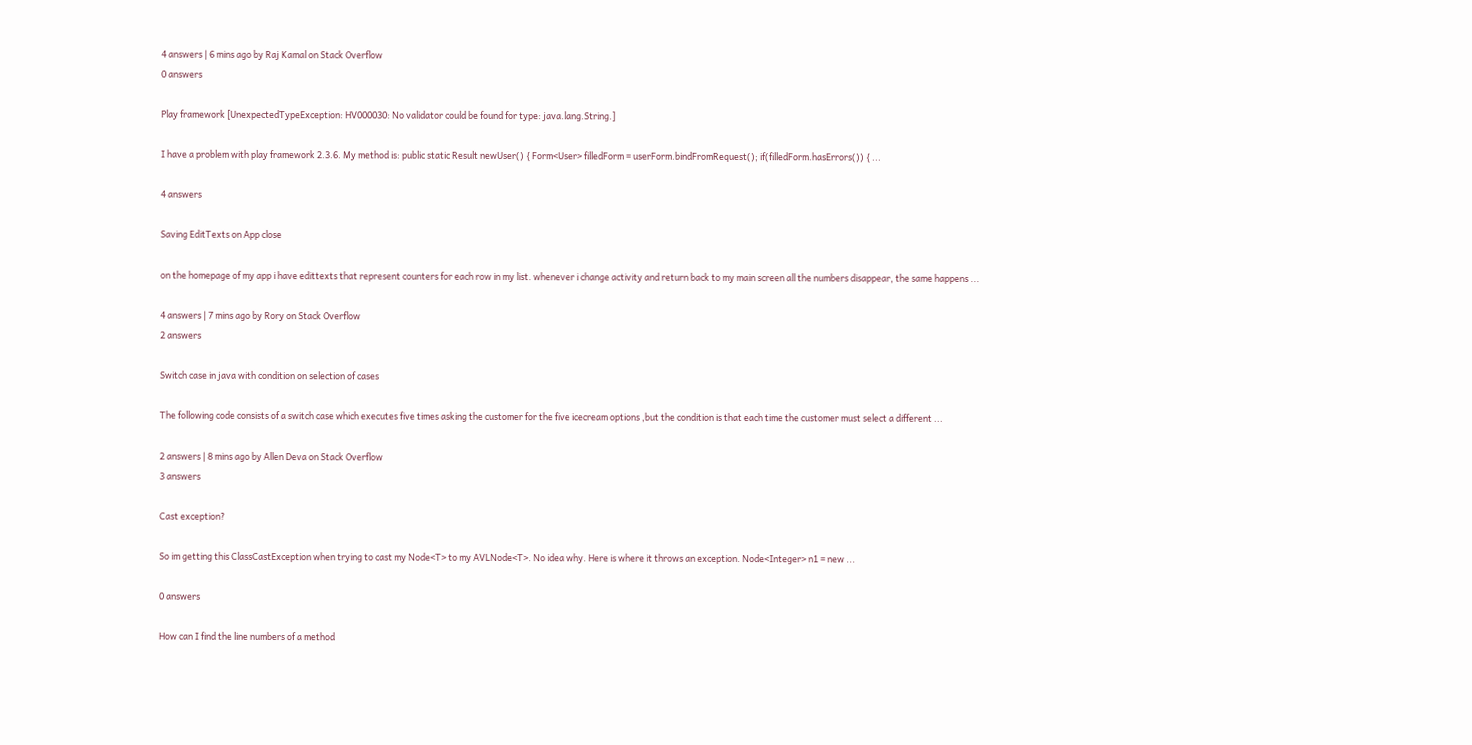4 answers | 6 mins ago by Raj Kamal on Stack Overflow
0 answers

Play framework [UnexpectedTypeException: HV000030: No validator could be found for type: java.lang.String.]

I have a problem with play framework 2.3.6. My method is: public static Result newUser() { Form<User> filledForm = userForm.bindFromRequest(); if(filledForm.hasErrors()) { ...

4 answers

Saving EditTexts on App close

on the homepage of my app i have edittexts that represent counters for each row in my list. whenever i change activity and return back to my main screen all the numbers disappear, the same happens ...

4 answers | 7 mins ago by Rory on Stack Overflow
2 answers

Switch case in java with condition on selection of cases

The following code consists of a switch case which executes five times asking the customer for the five icecream options ,but the condition is that each time the customer must select a different ...

2 answers | 8 mins ago by Allen Deva on Stack Overflow
3 answers

Cast exception?

So im getting this ClassCastException when trying to cast my Node<T> to my AVLNode<T>. No idea why. Here is where it throws an exception. Node<Integer> n1 = new ...

0 answers

How can I find the line numbers of a method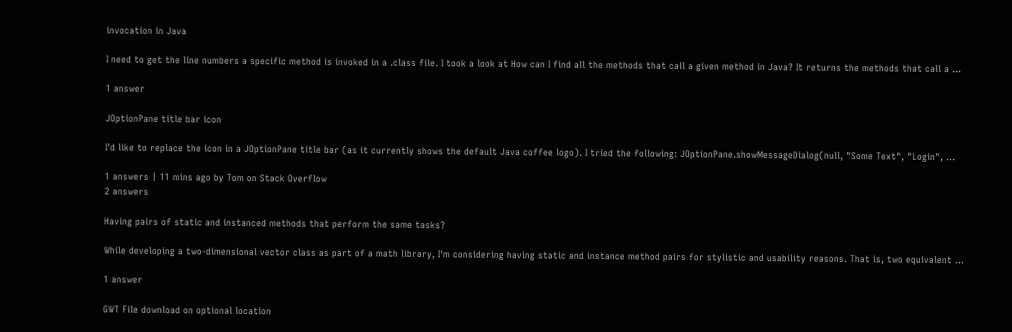invocation in Java

I need to get the line numbers a specific method is invoked in a .class file. I took a look at How can I find all the methods that call a given method in Java? It returns the methods that call a ...

1 answer

JOptionPane title bar icon

I'd like to replace the icon in a JOptionPane title bar (as it currently shows the default Java coffee logo). I tried the following: JOptionPane.showMessageDialog(null, "Some Text", "Login", ...

1 answers | 11 mins ago by Tom on Stack Overflow
2 answers

Having pairs of static and instanced methods that perform the same tasks?

While developing a two-dimensional vector class as part of a math library, I'm considering having static and instance method pairs for stylistic and usability reasons. That is, two equivalent ...

1 answer

GWT File download on optional location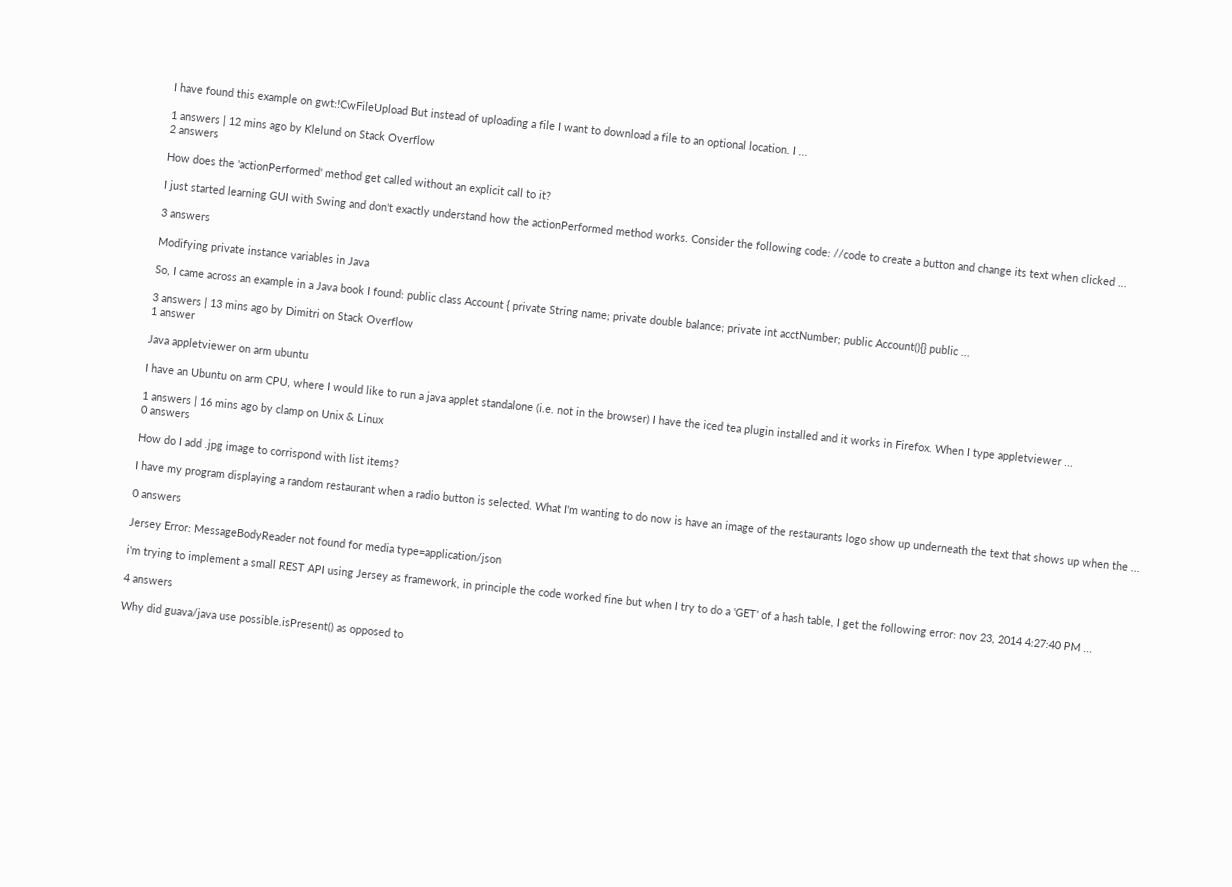I have found this example on gwt:!CwFileUpload But instead of uploading a file I want to download a file to an optional location. I ...

1 answers | 12 mins ago by Klelund on Stack Overflow
2 answers

How does the 'actionPerformed' method get called without an explicit call to it?

I just started learning GUI with Swing and don't exactly understand how the actionPerformed method works. Consider the following code: //code to create a button and change its text when clicked ...

3 answers

Modifying private instance variables in Java

So, I came across an example in a Java book I found: public class Account { private String name; private double balance; private int acctNumber; public Account(){} public ...

3 answers | 13 mins ago by Dimitri on Stack Overflow
1 answer

Java appletviewer on arm ubuntu

I have an Ubuntu on arm CPU, where I would like to run a java applet standalone (i.e. not in the browser) I have the iced tea plugin installed and it works in Firefox. When I type appletviewer ...

1 answers | 16 mins ago by clamp on Unix & Linux
0 answers

How do I add .jpg image to corrispond with list items?

I have my program displaying a random restaurant when a radio button is selected. What I'm wanting to do now is have an image of the restaurants logo show up underneath the text that shows up when the ...

0 answers

Jersey Error: MessageBodyReader not found for media type=application/json

i'm trying to implement a small REST API using Jersey as framework, in principle the code worked fine but when I try to do a 'GET' of a hash table, I get the following error: nov 23, 2014 4:27:40 PM ...

4 answers

Why did guava/java use possible.isPresent() as opposed to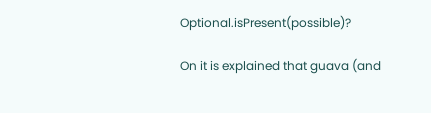Optional.isPresent(possible)?

On it is explained that guava (and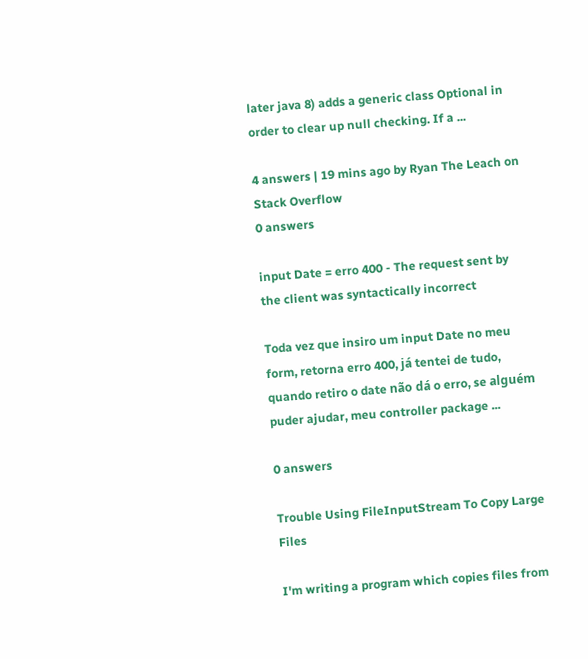later java 8) adds a generic class Optional in order to clear up null checking. If a ...

4 answers | 19 mins ago by Ryan The Leach on Stack Overflow
0 answers

input Date = erro 400 - The request sent by the client was syntactically incorrect

Toda vez que insiro um input Date no meu form, retorna erro 400, já tentei de tudo, quando retiro o date não dá o erro, se alguém puder ajudar, meu controller package ...

0 answers

Trouble Using FileInputStream To Copy Large Files

I'm writing a program which copies files from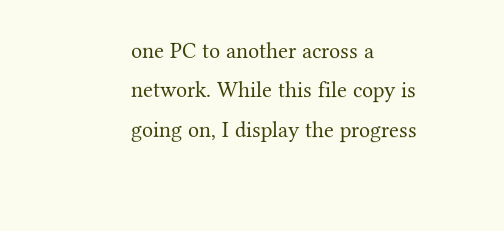one PC to another across a network. While this file copy is going on, I display the progress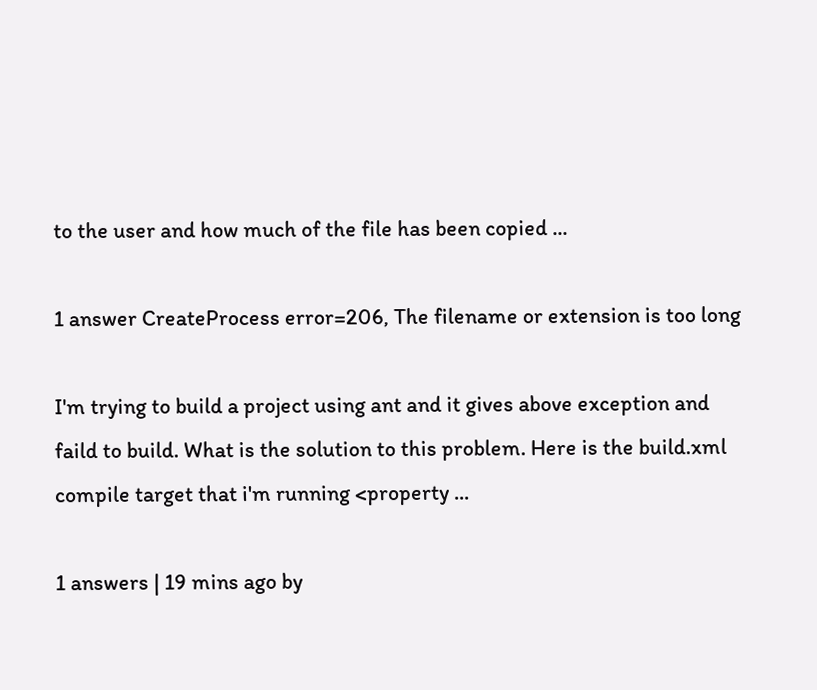to the user and how much of the file has been copied ...

1 answer CreateProcess error=206, The filename or extension is too long

I'm trying to build a project using ant and it gives above exception and faild to build. What is the solution to this problem. Here is the build.xml compile target that i'm running <property ...

1 answers | 19 mins ago by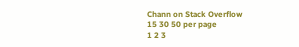Chann on Stack Overflow
15 30 50 per page
1 2 3